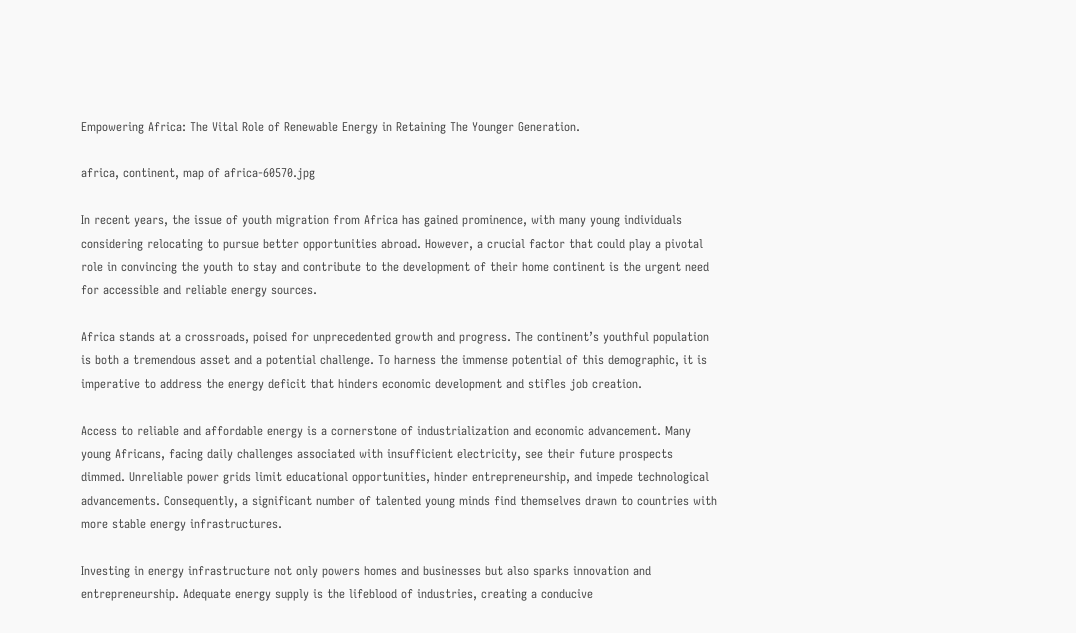Empowering Africa: The Vital Role of Renewable Energy in Retaining The Younger Generation.

africa, continent, map of africa-60570.jpg

In recent years, the issue of youth migration from Africa has gained prominence, with many young individuals considering relocating to pursue better opportunities abroad. However, a crucial factor that could play a pivotal role in convincing the youth to stay and contribute to the development of their home continent is the urgent need for accessible and reliable energy sources.

Africa stands at a crossroads, poised for unprecedented growth and progress. The continent’s youthful population is both a tremendous asset and a potential challenge. To harness the immense potential of this demographic, it is imperative to address the energy deficit that hinders economic development and stifles job creation.

Access to reliable and affordable energy is a cornerstone of industrialization and economic advancement. Many young Africans, facing daily challenges associated with insufficient electricity, see their future prospects dimmed. Unreliable power grids limit educational opportunities, hinder entrepreneurship, and impede technological advancements. Consequently, a significant number of talented young minds find themselves drawn to countries with more stable energy infrastructures.

Investing in energy infrastructure not only powers homes and businesses but also sparks innovation and entrepreneurship. Adequate energy supply is the lifeblood of industries, creating a conducive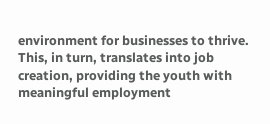environment for businesses to thrive. This, in turn, translates into job creation, providing the youth with meaningful employment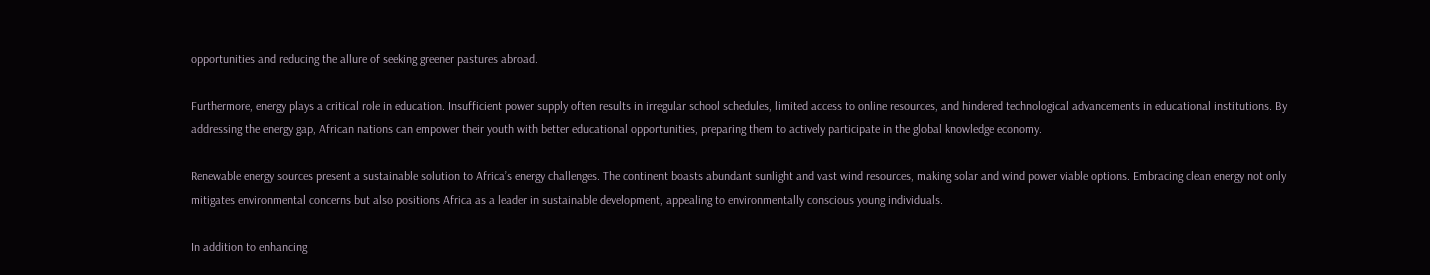opportunities and reducing the allure of seeking greener pastures abroad.

Furthermore, energy plays a critical role in education. Insufficient power supply often results in irregular school schedules, limited access to online resources, and hindered technological advancements in educational institutions. By addressing the energy gap, African nations can empower their youth with better educational opportunities, preparing them to actively participate in the global knowledge economy.

Renewable energy sources present a sustainable solution to Africa’s energy challenges. The continent boasts abundant sunlight and vast wind resources, making solar and wind power viable options. Embracing clean energy not only mitigates environmental concerns but also positions Africa as a leader in sustainable development, appealing to environmentally conscious young individuals.

In addition to enhancing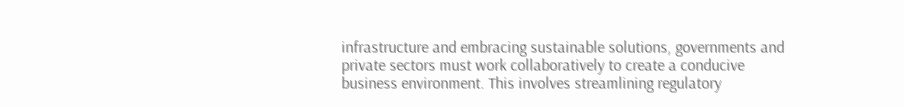infrastructure and embracing sustainable solutions, governments and private sectors must work collaboratively to create a conducive business environment. This involves streamlining regulatory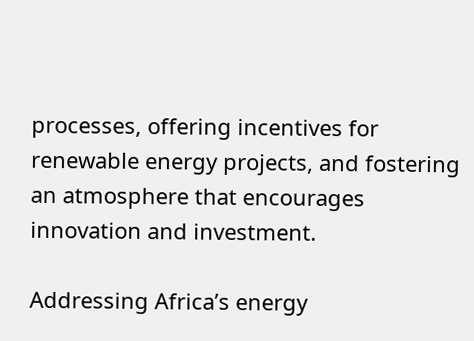processes, offering incentives for renewable energy projects, and fostering an atmosphere that encourages innovation and investment.

Addressing Africa’s energy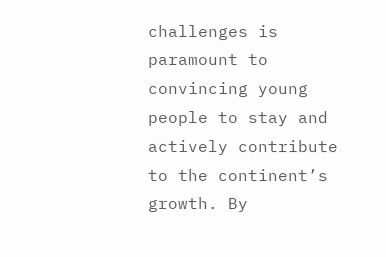challenges is paramount to convincing young people to stay and actively contribute to the continent’s growth. By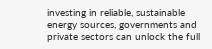investing in reliable, sustainable energy sources, governments and private sectors can unlock the full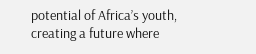potential of Africa’s youth, creating a future where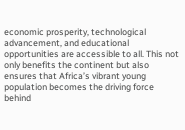economic prosperity, technological advancement, and educational opportunities are accessible to all. This not only benefits the continent but also ensures that Africa’s vibrant young population becomes the driving force behind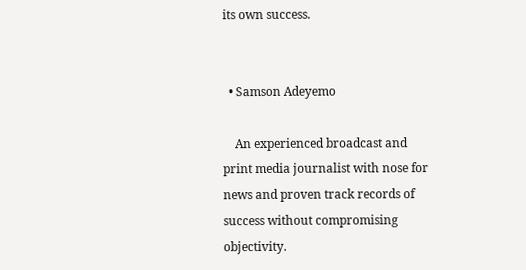its own success.


  • Samson Adeyemo

    An experienced broadcast and print media journalist with nose for news and proven track records of success without compromising objectivity.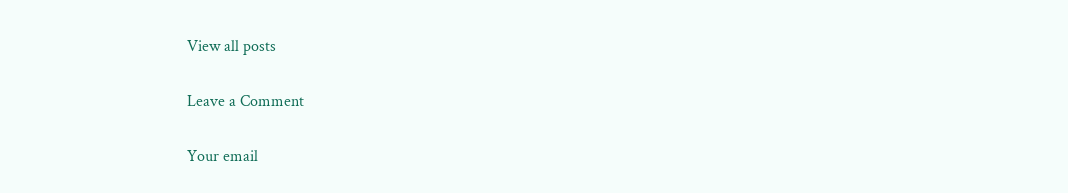View all posts

Leave a Comment

Your email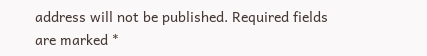address will not be published. Required fields are marked *